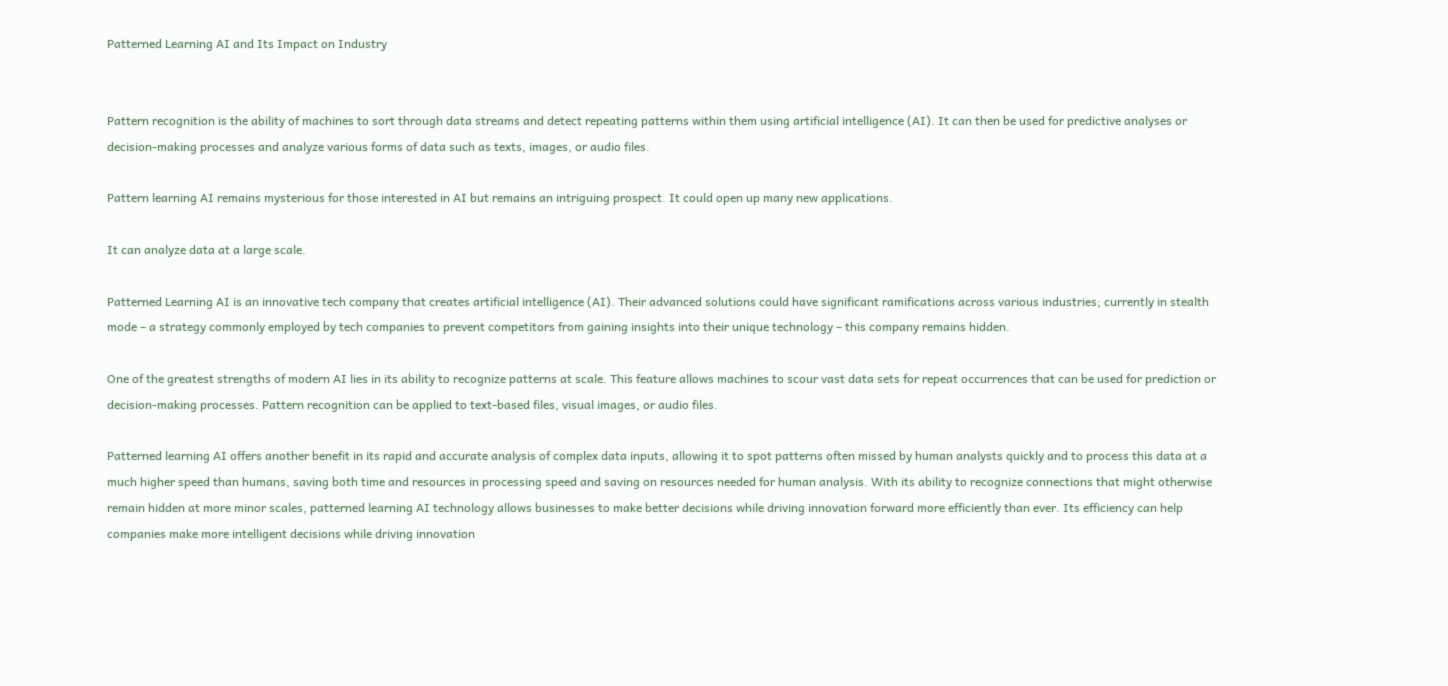Patterned Learning AI and Its Impact on Industry


Pattern recognition is the ability of machines to sort through data streams and detect repeating patterns within them using artificial intelligence (AI). It can then be used for predictive analyses or decision-making processes and analyze various forms of data such as texts, images, or audio files.

Pattern learning AI remains mysterious for those interested in AI but remains an intriguing prospect. It could open up many new applications.

It can analyze data at a large scale.

Patterned Learning AI is an innovative tech company that creates artificial intelligence (AI). Their advanced solutions could have significant ramifications across various industries; currently in stealth mode – a strategy commonly employed by tech companies to prevent competitors from gaining insights into their unique technology – this company remains hidden.

One of the greatest strengths of modern AI lies in its ability to recognize patterns at scale. This feature allows machines to scour vast data sets for repeat occurrences that can be used for prediction or decision-making processes. Pattern recognition can be applied to text-based files, visual images, or audio files.

Patterned learning AI offers another benefit in its rapid and accurate analysis of complex data inputs, allowing it to spot patterns often missed by human analysts quickly and to process this data at a much higher speed than humans, saving both time and resources in processing speed and saving on resources needed for human analysis. With its ability to recognize connections that might otherwise remain hidden at more minor scales, patterned learning AI technology allows businesses to make better decisions while driving innovation forward more efficiently than ever. Its efficiency can help companies make more intelligent decisions while driving innovation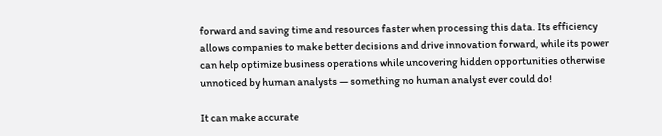forward and saving time and resources faster when processing this data. Its efficiency allows companies to make better decisions and drive innovation forward, while its power can help optimize business operations while uncovering hidden opportunities otherwise unnoticed by human analysts — something no human analyst ever could do!

It can make accurate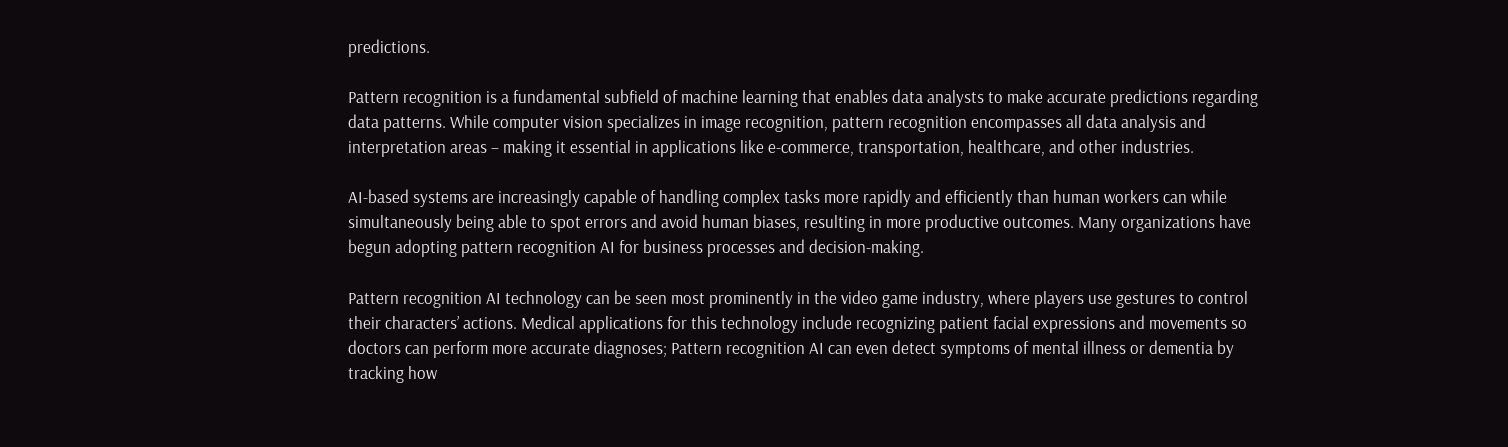predictions.

Pattern recognition is a fundamental subfield of machine learning that enables data analysts to make accurate predictions regarding data patterns. While computer vision specializes in image recognition, pattern recognition encompasses all data analysis and interpretation areas – making it essential in applications like e-commerce, transportation, healthcare, and other industries.

AI-based systems are increasingly capable of handling complex tasks more rapidly and efficiently than human workers can while simultaneously being able to spot errors and avoid human biases, resulting in more productive outcomes. Many organizations have begun adopting pattern recognition AI for business processes and decision-making.

Pattern recognition AI technology can be seen most prominently in the video game industry, where players use gestures to control their characters’ actions. Medical applications for this technology include recognizing patient facial expressions and movements so doctors can perform more accurate diagnoses; Pattern recognition AI can even detect symptoms of mental illness or dementia by tracking how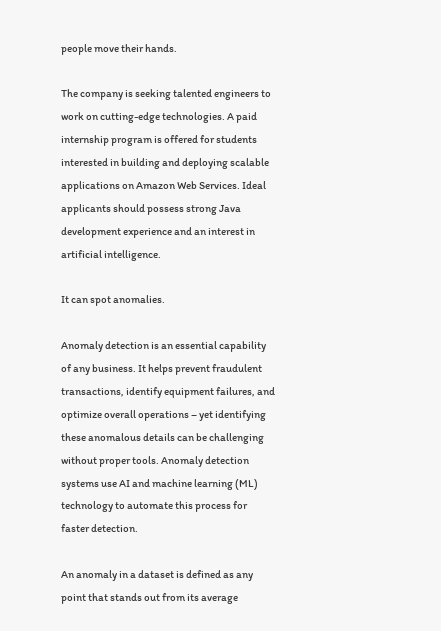people move their hands.

The company is seeking talented engineers to work on cutting-edge technologies. A paid internship program is offered for students interested in building and deploying scalable applications on Amazon Web Services. Ideal applicants should possess strong Java development experience and an interest in artificial intelligence.

It can spot anomalies.

Anomaly detection is an essential capability of any business. It helps prevent fraudulent transactions, identify equipment failures, and optimize overall operations – yet identifying these anomalous details can be challenging without proper tools. Anomaly detection systems use AI and machine learning (ML) technology to automate this process for faster detection.

An anomaly in a dataset is defined as any point that stands out from its average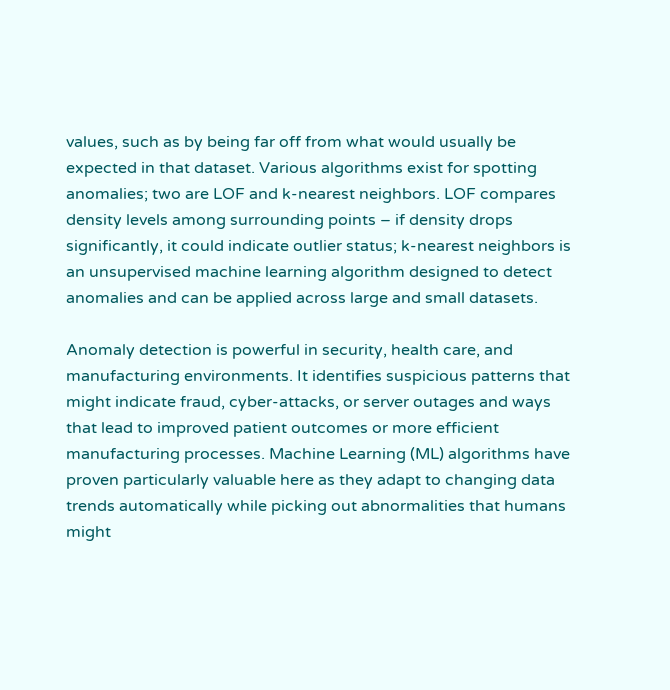values, such as by being far off from what would usually be expected in that dataset. Various algorithms exist for spotting anomalies; two are LOF and k-nearest neighbors. LOF compares density levels among surrounding points – if density drops significantly, it could indicate outlier status; k-nearest neighbors is an unsupervised machine learning algorithm designed to detect anomalies and can be applied across large and small datasets.

Anomaly detection is powerful in security, health care, and manufacturing environments. It identifies suspicious patterns that might indicate fraud, cyber-attacks, or server outages and ways that lead to improved patient outcomes or more efficient manufacturing processes. Machine Learning (ML) algorithms have proven particularly valuable here as they adapt to changing data trends automatically while picking out abnormalities that humans might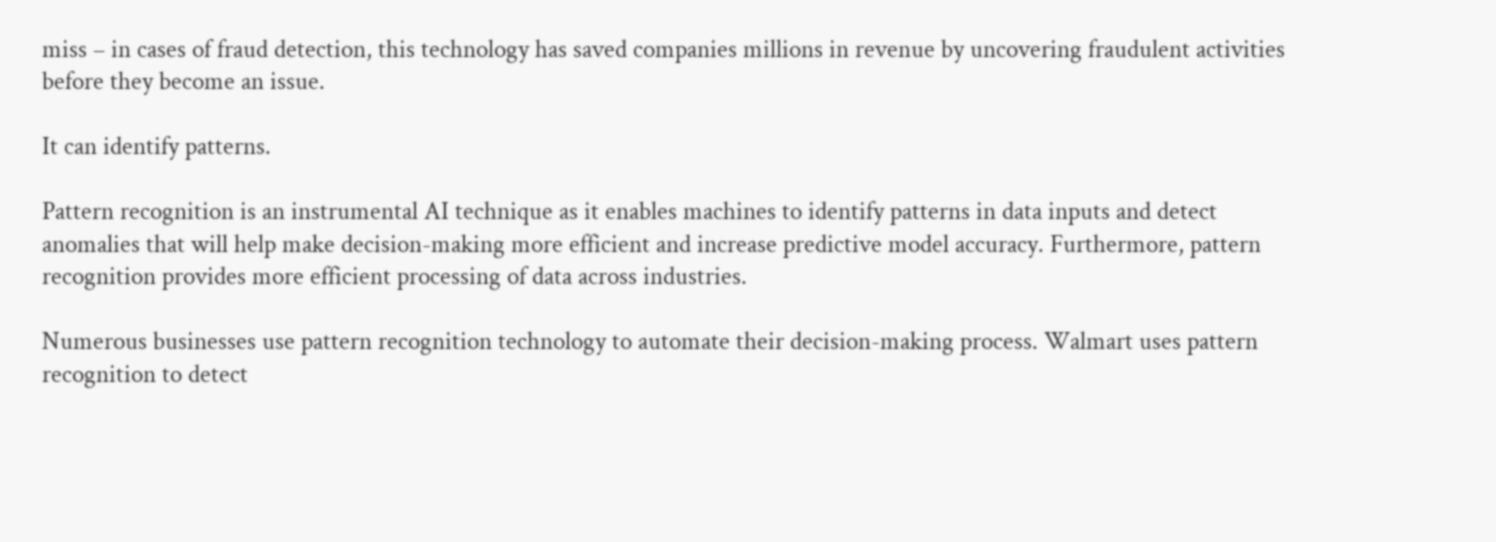miss – in cases of fraud detection, this technology has saved companies millions in revenue by uncovering fraudulent activities before they become an issue.

It can identify patterns.

Pattern recognition is an instrumental AI technique as it enables machines to identify patterns in data inputs and detect anomalies that will help make decision-making more efficient and increase predictive model accuracy. Furthermore, pattern recognition provides more efficient processing of data across industries.

Numerous businesses use pattern recognition technology to automate their decision-making process. Walmart uses pattern recognition to detect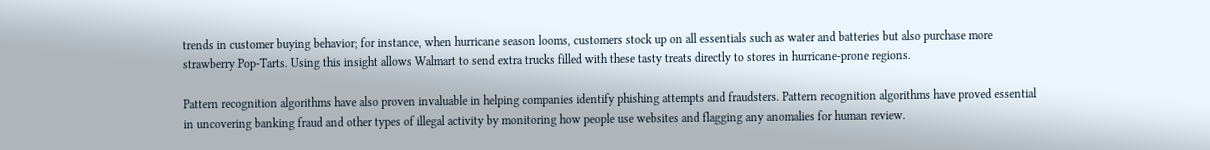trends in customer buying behavior; for instance, when hurricane season looms, customers stock up on all essentials such as water and batteries but also purchase more strawberry Pop-Tarts. Using this insight allows Walmart to send extra trucks filled with these tasty treats directly to stores in hurricane-prone regions.

Pattern recognition algorithms have also proven invaluable in helping companies identify phishing attempts and fraudsters. Pattern recognition algorithms have proved essential in uncovering banking fraud and other types of illegal activity by monitoring how people use websites and flagging any anomalies for human review.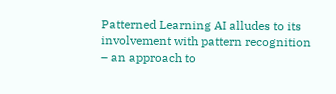Patterned Learning AI alludes to its involvement with pattern recognition – an approach to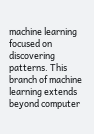machine learning focused on discovering patterns. This branch of machine learning extends beyond computer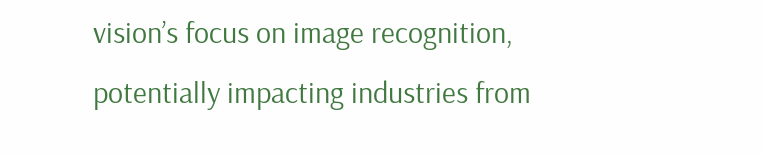vision’s focus on image recognition, potentially impacting industries from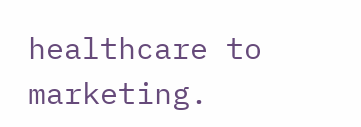healthcare to marketing.